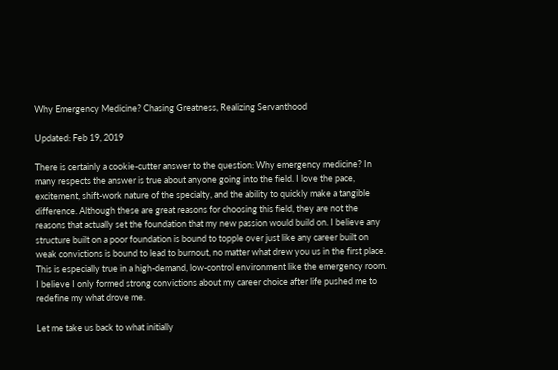Why Emergency Medicine? Chasing Greatness, Realizing Servanthood

Updated: Feb 19, 2019

There is certainly a cookie-cutter answer to the question: Why emergency medicine? In many respects the answer is true about anyone going into the field. I love the pace, excitement, shift-work nature of the specialty, and the ability to quickly make a tangible difference. Although these are great reasons for choosing this field, they are not the reasons that actually set the foundation that my new passion would build on. I believe any structure built on a poor foundation is bound to topple over just like any career built on weak convictions is bound to lead to burnout, no matter what drew you us in the first place. This is especially true in a high-demand, low-control environment like the emergency room. I believe I only formed strong convictions about my career choice after life pushed me to redefine my what drove me.

Let me take us back to what initially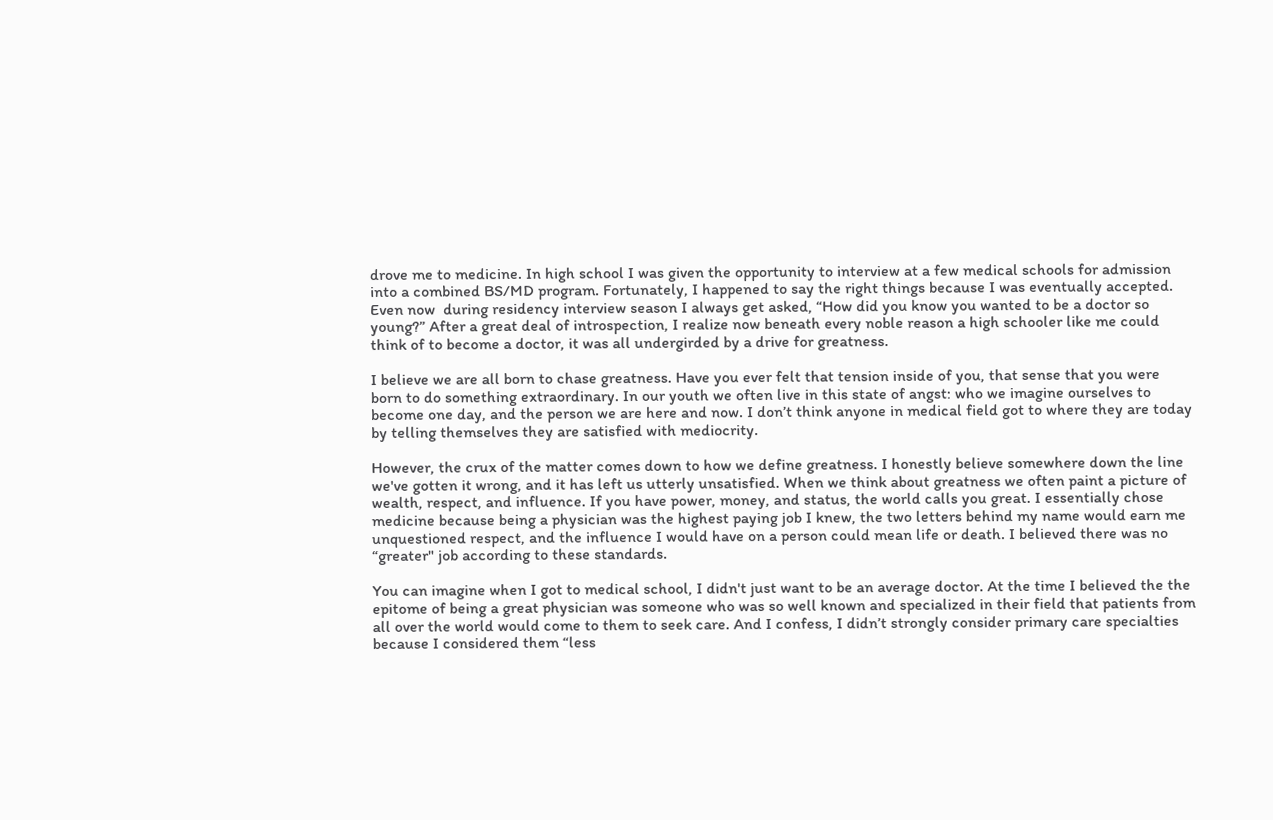drove me to medicine. In high school I was given the opportunity to interview at a few medical schools for admission into a combined BS/MD program. Fortunately, I happened to say the right things because I was eventually accepted. Even now  during residency interview season I always get asked, “How did you know you wanted to be a doctor so young?” After a great deal of introspection, I realize now beneath every noble reason a high schooler like me could think of to become a doctor, it was all undergirded by a drive for greatness.

I believe we are all born to chase greatness. Have you ever felt that tension inside of you, that sense that you were born to do something extraordinary. In our youth we often live in this state of angst: who we imagine ourselves to become one day, and the person we are here and now. I don’t think anyone in medical field got to where they are today by telling themselves they are satisfied with mediocrity.

However, the crux of the matter comes down to how we define greatness. I honestly believe somewhere down the line we've gotten it wrong, and it has left us utterly unsatisfied. When we think about greatness we often paint a picture of wealth, respect, and influence. If you have power, money, and status, the world calls you great. I essentially chose medicine because being a physician was the highest paying job I knew, the two letters behind my name would earn me unquestioned respect, and the influence I would have on a person could mean life or death. I believed there was no “greater" job according to these standards.

You can imagine when I got to medical school, I didn't just want to be an average doctor. At the time I believed the the epitome of being a great physician was someone who was so well known and specialized in their field that patients from all over the world would come to them to seek care. And I confess, I didn’t strongly consider primary care specialties because I considered them “less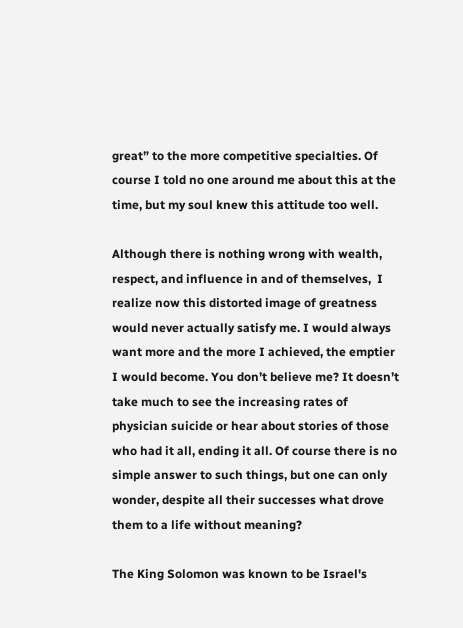great” to the more competitive specialties. Of course I told no one around me about this at the time, but my soul knew this attitude too well.

Although there is nothing wrong with wealth, respect, and influence in and of themselves,  I realize now this distorted image of greatness would never actually satisfy me. I would always want more and the more I achieved, the emptier I would become. You don’t believe me? It doesn’t take much to see the increasing rates of physician suicide or hear about stories of those who had it all, ending it all. Of course there is no simple answer to such things, but one can only wonder, despite all their successes what drove them to a life without meaning?

The King Solomon was known to be Israel's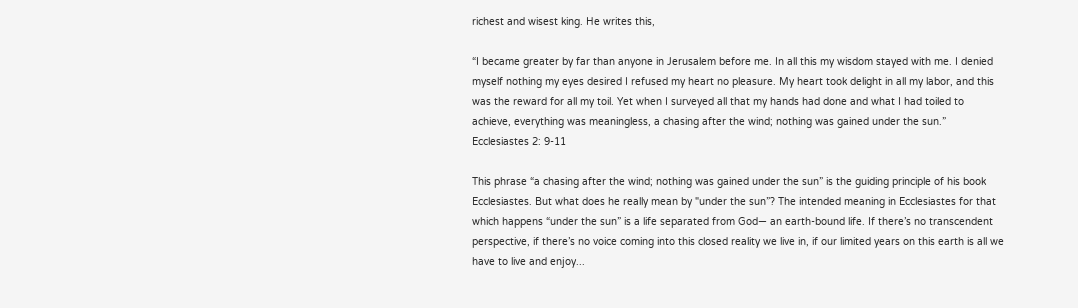richest and wisest king. He writes this,

“I became greater by far than anyone in Jerusalem before me. In all this my wisdom stayed with me. I denied myself nothing my eyes desired I refused my heart no pleasure. My heart took delight in all my labor, and this was the reward for all my toil. Yet when I surveyed all that my hands had done and what I had toiled to achieve, everything was meaningless, a chasing after the wind; nothing was gained under the sun.” Ecclesiastes 2: 9-11

This phrase “a chasing after the wind; nothing was gained under the sun” is the guiding principle of his book Ecclesiastes. But what does he really mean by "under the sun”? The intended meaning in Ecclesiastes for that which happens “under the sun” is a life separated from God— an earth-bound life. If there’s no transcendent perspective, if there’s no voice coming into this closed reality we live in, if our limited years on this earth is all we have to live and enjoy...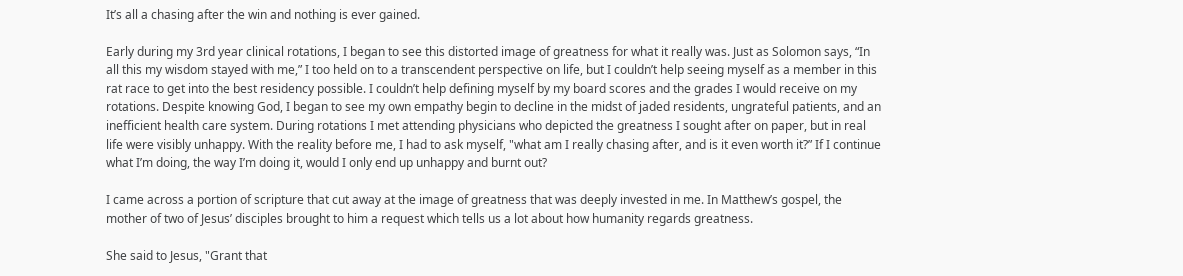It’s all a chasing after the win and nothing is ever gained.

Early during my 3rd year clinical rotations, I began to see this distorted image of greatness for what it really was. Just as Solomon says, “In all this my wisdom stayed with me,” I too held on to a transcendent perspective on life, but I couldn’t help seeing myself as a member in this rat race to get into the best residency possible. I couldn’t help defining myself by my board scores and the grades I would receive on my rotations. Despite knowing God, I began to see my own empathy begin to decline in the midst of jaded residents, ungrateful patients, and an inefficient health care system. During rotations I met attending physicians who depicted the greatness I sought after on paper, but in real life were visibly unhappy. With the reality before me, I had to ask myself, "what am I really chasing after, and is it even worth it?” If I continue what I’m doing, the way I’m doing it, would I only end up unhappy and burnt out?

I came across a portion of scripture that cut away at the image of greatness that was deeply invested in me. In Matthew’s gospel, the mother of two of Jesus’ disciples brought to him a request which tells us a lot about how humanity regards greatness.

She said to Jesus, "Grant that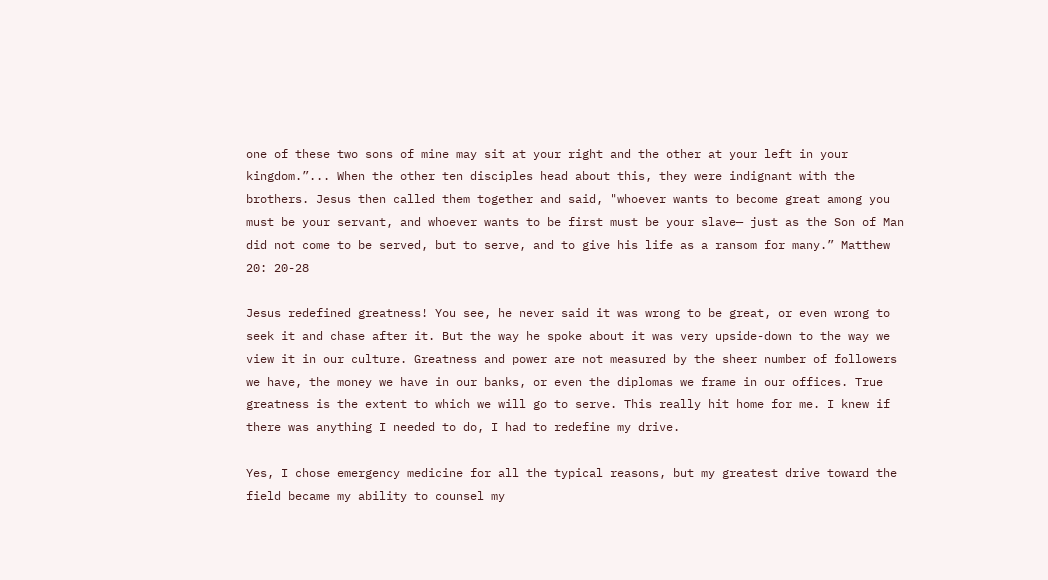one of these two sons of mine may sit at your right and the other at your left in your kingdom.”... When the other ten disciples head about this, they were indignant with the brothers. Jesus then called them together and said, "whoever wants to become great among you must be your servant, and whoever wants to be first must be your slave— just as the Son of Man did not come to be served, but to serve, and to give his life as a ransom for many.” Matthew 20: 20-28

Jesus redefined greatness! You see, he never said it was wrong to be great, or even wrong to seek it and chase after it. But the way he spoke about it was very upside-down to the way we view it in our culture. Greatness and power are not measured by the sheer number of followers we have, the money we have in our banks, or even the diplomas we frame in our offices. True greatness is the extent to which we will go to serve. This really hit home for me. I knew if there was anything I needed to do, I had to redefine my drive.

Yes, I chose emergency medicine for all the typical reasons, but my greatest drive toward the field became my ability to counsel my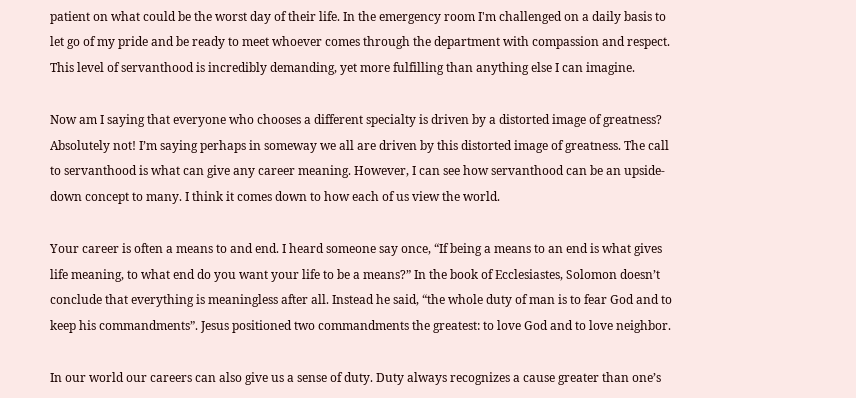patient on what could be the worst day of their life. In the emergency room I'm challenged on a daily basis to let go of my pride and be ready to meet whoever comes through the department with compassion and respect. This level of servanthood is incredibly demanding, yet more fulfilling than anything else I can imagine.

Now am I saying that everyone who chooses a different specialty is driven by a distorted image of greatness? Absolutely not! I’m saying perhaps in someway we all are driven by this distorted image of greatness. The call to servanthood is what can give any career meaning. However, I can see how servanthood can be an upside-down concept to many. I think it comes down to how each of us view the world.

Your career is often a means to and end. I heard someone say once, “If being a means to an end is what gives life meaning, to what end do you want your life to be a means?” In the book of Ecclesiastes, Solomon doesn’t conclude that everything is meaningless after all. Instead he said, “the whole duty of man is to fear God and to keep his commandments”. Jesus positioned two commandments the greatest: to love God and to love neighbor.

In our world our careers can also give us a sense of duty. Duty always recognizes a cause greater than one’s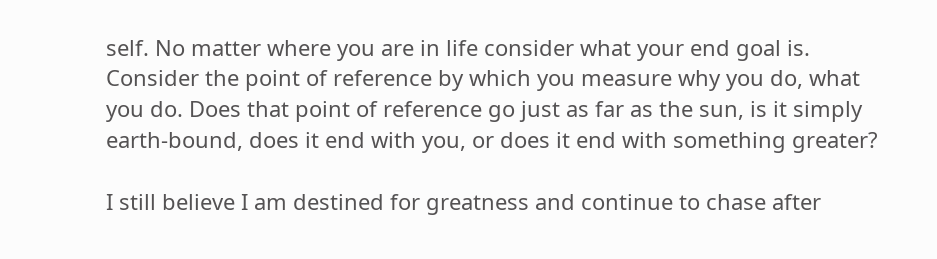self. No matter where you are in life consider what your end goal is. Consider the point of reference by which you measure why you do, what you do. Does that point of reference go just as far as the sun, is it simply earth-bound, does it end with you, or does it end with something greater?

I still believe I am destined for greatness and continue to chase after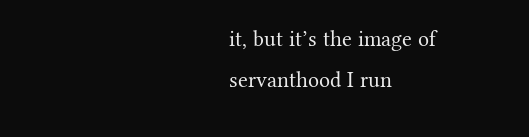it, but it’s the image of servanthood I run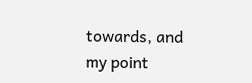towards, and my point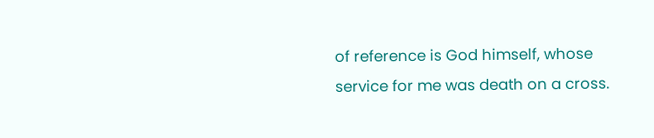of reference is God himself, whose service for me was death on a cross.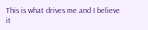This is what drives me and I believe it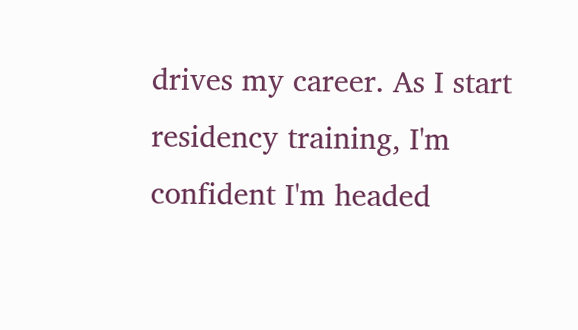drives my career. As I start residency training, I'm confident I'm headed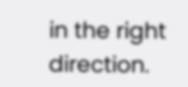in the right direction.